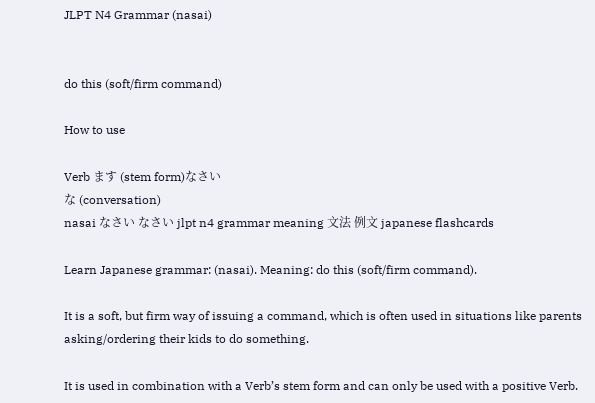JLPT N4 Grammar (nasai)


do this (soft/firm command)

How to use

Verb ます (stem form)なさい
な (conversation)
nasai なさい なさい jlpt n4 grammar meaning 文法 例文 japanese flashcards

Learn Japanese grammar: (nasai). Meaning: do this (soft/firm command).

It is a soft, but firm way of issuing a command, which is often used in situations like parents asking/ordering their kids to do something.

It is used in combination with a Verb’s stem form and can only be used with a positive Verb.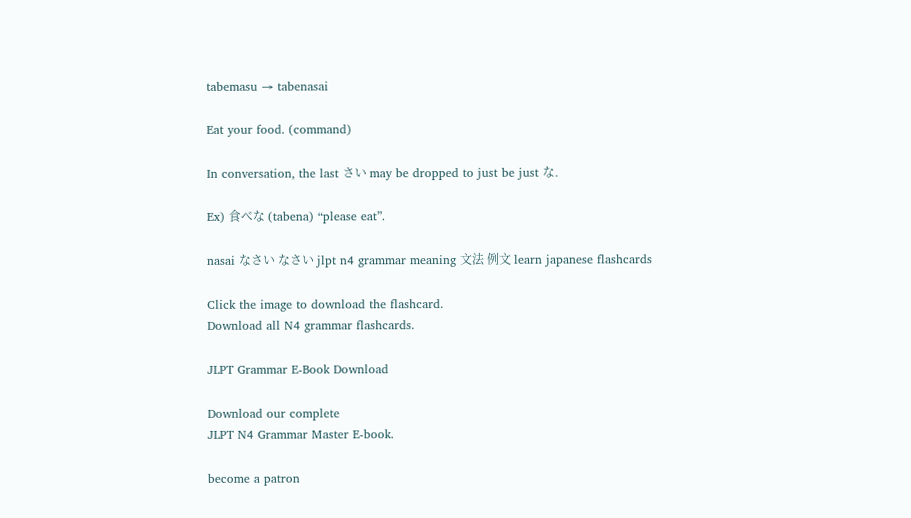tabemasu → tabenasai

Eat your food. (command)

In conversation, the last さい may be dropped to just be just な.

Ex) 食べな (tabena) “please eat”.

nasai なさい なさい jlpt n4 grammar meaning 文法 例文 learn japanese flashcards

Click the image to download the flashcard.
Download all N4 grammar flashcards.

JLPT Grammar E-Book Download

Download our complete
JLPT N4 Grammar Master E-book.

become a patron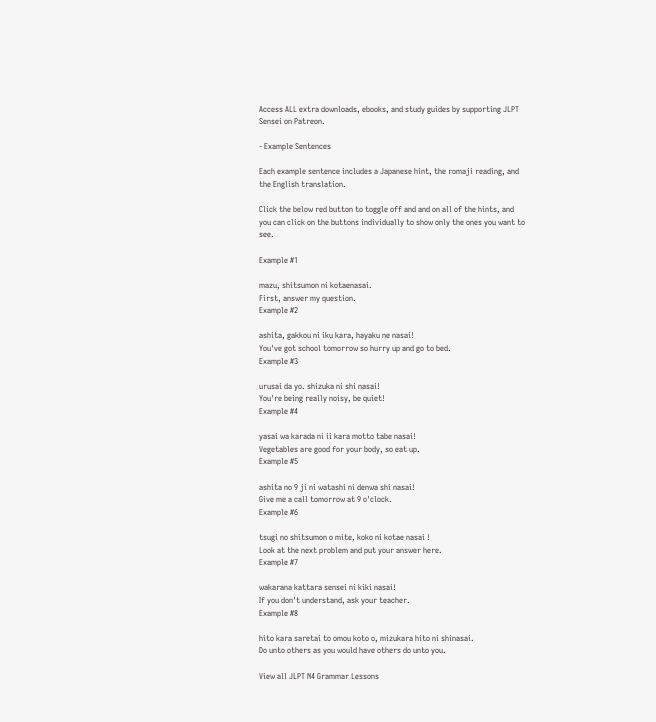Access ALL extra downloads, ebooks, and study guides by supporting JLPT Sensei on Patreon.

- Example Sentences

Each example sentence includes a Japanese hint, the romaji reading, and the English translation.

Click the below red button to toggle off and and on all of the hints, and you can click on the buttons individually to show only the ones you want to see.

Example #1

mazu, shitsumon ni kotaenasai.
First, answer my question.
Example #2

ashita, gakkou ni iku kara, hayaku ne nasai!
You've got school tomorrow so hurry up and go to bed.
Example #3

urusai da yo. shizuka ni shi nasai!
You're being really noisy, be quiet!
Example #4

yasai wa karada ni ii kara motto tabe nasai!
Vegetables are good for your body, so eat up.
Example #5

ashita no 9 ji ni watashi ni denwa shi nasai!
Give me a call tomorrow at 9 o'clock.
Example #6

tsugi no shitsumon o mite, koko ni kotae nasai !
Look at the next problem and put your answer here.
Example #7

wakarana kattara sensei ni kiki nasai!
If you don't understand, ask your teacher.
Example #8

hito kara saretai to omou koto o, mizukara hito ni shinasai.
Do unto others as you would have others do unto you.

View all JLPT N4 Grammar Lessons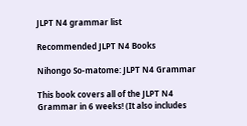JLPT N4 grammar list

Recommended JLPT N4 Books

Nihongo So-matome: JLPT N4 Grammar

This book covers all of the JLPT N4 Grammar in 6 weeks! (It also includes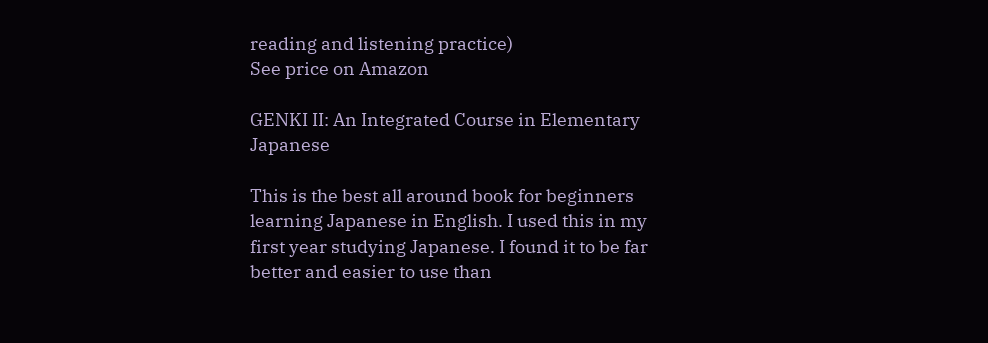reading and listening practice)
See price on Amazon

GENKI II: An Integrated Course in Elementary Japanese

This is the best all around book for beginners learning Japanese in English. I used this in my first year studying Japanese. I found it to be far better and easier to use than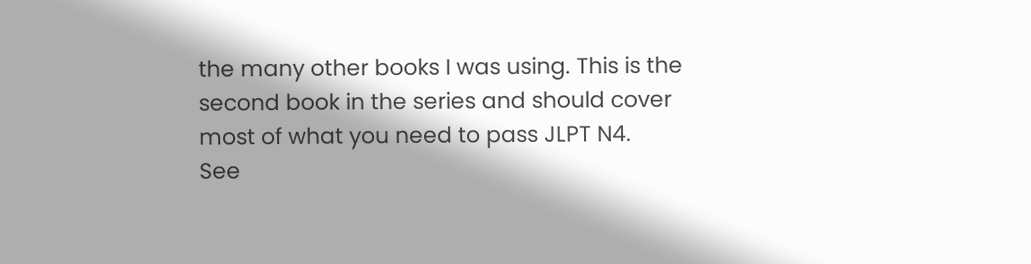the many other books I was using. This is the second book in the series and should cover most of what you need to pass JLPT N4.
See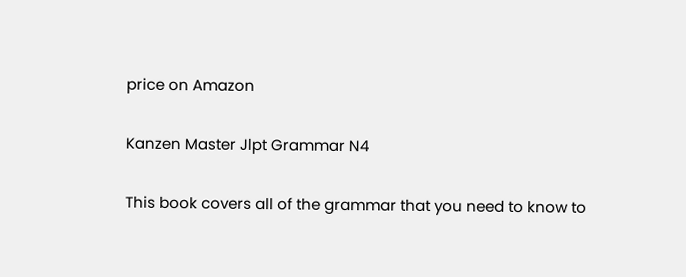price on Amazon

Kanzen Master Jlpt Grammar N4

This book covers all of the grammar that you need to know to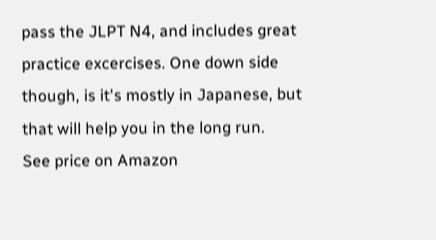pass the JLPT N4, and includes great practice excercises. One down side though, is it's mostly in Japanese, but that will help you in the long run.
See price on Amazon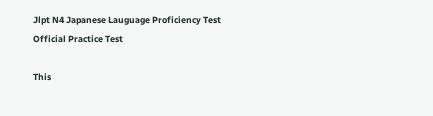Jlpt N4 Japanese Lauguage Proficiency Test Official Practice Test

This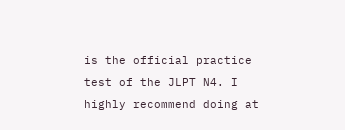is the official practice test of the JLPT N4. I highly recommend doing at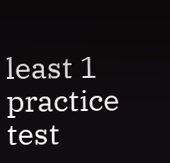least 1 practice test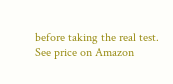before taking the real test.
See price on Amazon